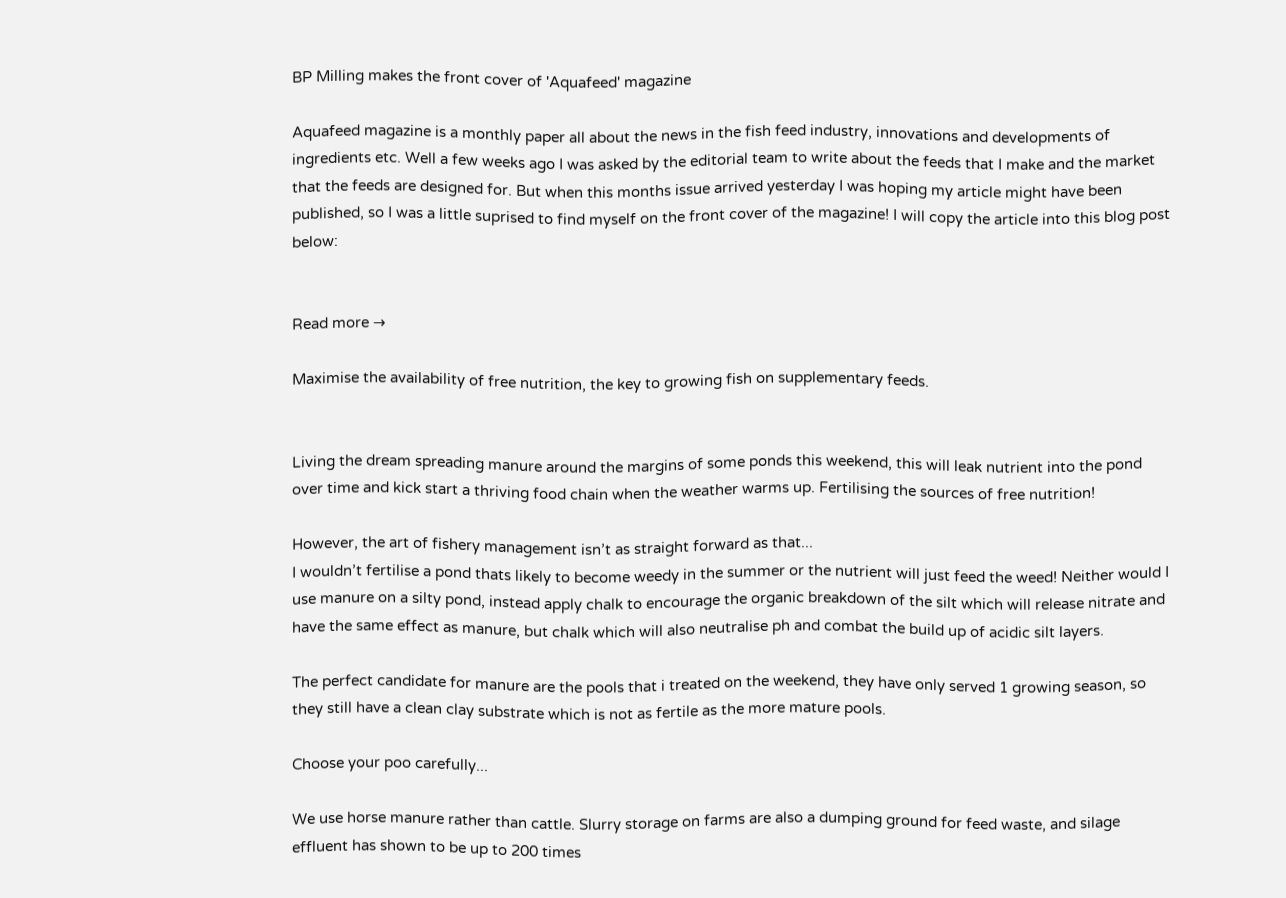BP Milling makes the front cover of 'Aquafeed' magazine

Aquafeed magazine is a monthly paper all about the news in the fish feed industry, innovations and developments of ingredients etc. Well a few weeks ago I was asked by the editorial team to write about the feeds that I make and the market that the feeds are designed for. But when this months issue arrived yesterday I was hoping my article might have been published, so I was a little suprised to find myself on the front cover of the magazine! I will copy the article into this blog post below:


Read more →

Maximise the availability of free nutrition, the key to growing fish on supplementary feeds.


Living the dream spreading manure around the margins of some ponds this weekend, this will leak nutrient into the pond over time and kick start a thriving food chain when the weather warms up. Fertilising the sources of free nutrition!

However, the art of fishery management isn’t as straight forward as that...
I wouldn’t fertilise a pond thats likely to become weedy in the summer or the nutrient will just feed the weed! Neither would I use manure on a silty pond, instead apply chalk to encourage the organic breakdown of the silt which will release nitrate and have the same effect as manure, but chalk which will also neutralise ph and combat the build up of acidic silt layers.

The perfect candidate for manure are the pools that i treated on the weekend, they have only served 1 growing season, so they still have a clean clay substrate which is not as fertile as the more mature pools.

Choose your poo carefully...

We use horse manure rather than cattle. Slurry storage on farms are also a dumping ground for feed waste, and silage effluent has shown to be up to 200 times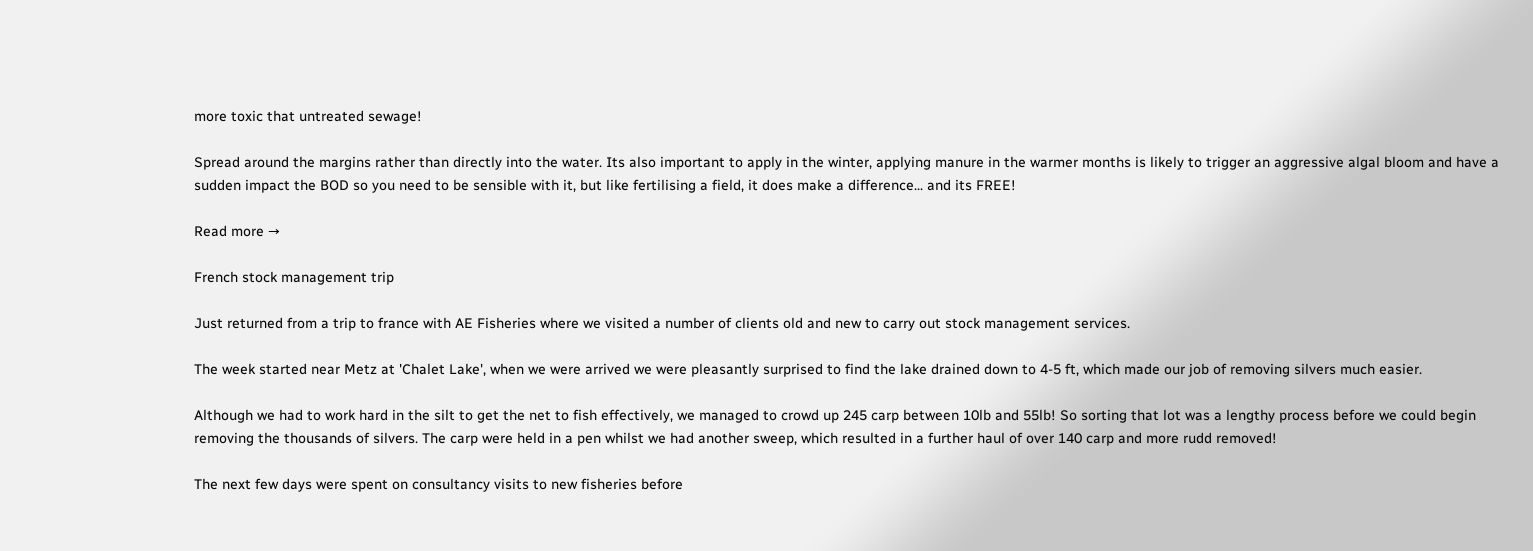more toxic that untreated sewage!

Spread around the margins rather than directly into the water. Its also important to apply in the winter, applying manure in the warmer months is likely to trigger an aggressive algal bloom and have a sudden impact the BOD so you need to be sensible with it, but like fertilising a field, it does make a difference... and its FREE!

Read more →

French stock management trip

Just returned from a trip to france with AE Fisheries where we visited a number of clients old and new to carry out stock management services.

The week started near Metz at 'Chalet Lake', when we were arrived we were pleasantly surprised to find the lake drained down to 4-5 ft, which made our job of removing silvers much easier.

Although we had to work hard in the silt to get the net to fish effectively, we managed to crowd up 245 carp between 10lb and 55lb! So sorting that lot was a lengthy process before we could begin removing the thousands of silvers. The carp were held in a pen whilst we had another sweep, which resulted in a further haul of over 140 carp and more rudd removed!

The next few days were spent on consultancy visits to new fisheries before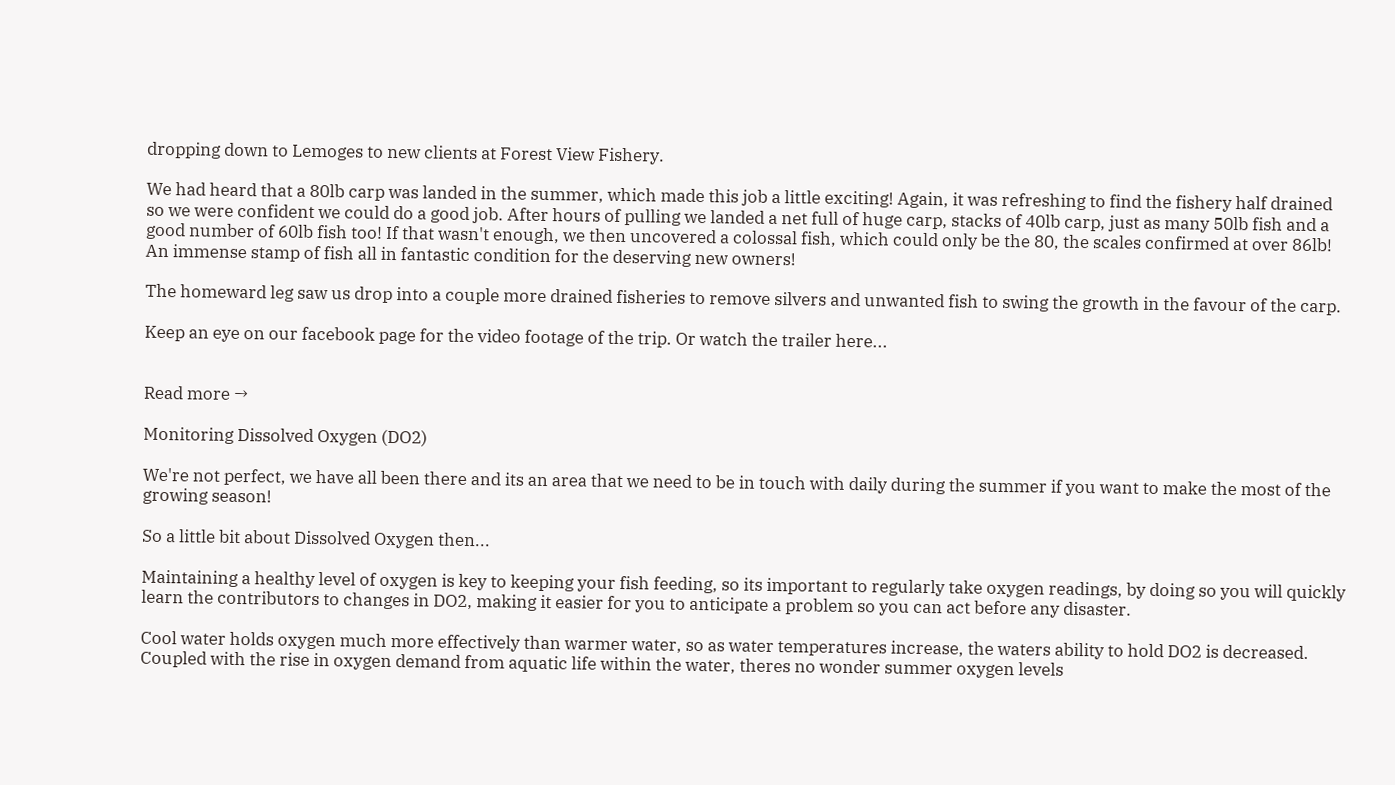dropping down to Lemoges to new clients at Forest View Fishery.

We had heard that a 80lb carp was landed in the summer, which made this job a little exciting! Again, it was refreshing to find the fishery half drained so we were confident we could do a good job. After hours of pulling we landed a net full of huge carp, stacks of 40lb carp, just as many 50lb fish and a good number of 60lb fish too! If that wasn't enough, we then uncovered a colossal fish, which could only be the 80, the scales confirmed at over 86lb! An immense stamp of fish all in fantastic condition for the deserving new owners!

The homeward leg saw us drop into a couple more drained fisheries to remove silvers and unwanted fish to swing the growth in the favour of the carp.

Keep an eye on our facebook page for the video footage of the trip. Or watch the trailer here...


Read more →

Monitoring Dissolved Oxygen (DO2)

We're not perfect, we have all been there and its an area that we need to be in touch with daily during the summer if you want to make the most of the growing season!

So a little bit about Dissolved Oxygen then...

Maintaining a healthy level of oxygen is key to keeping your fish feeding, so its important to regularly take oxygen readings, by doing so you will quickly learn the contributors to changes in DO2, making it easier for you to anticipate a problem so you can act before any disaster.

Cool water holds oxygen much more effectively than warmer water, so as water temperatures increase, the waters ability to hold DO2 is decreased. Coupled with the rise in oxygen demand from aquatic life within the water, theres no wonder summer oxygen levels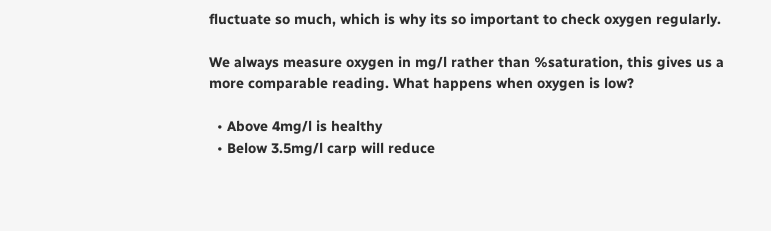fluctuate so much, which is why its so important to check oxygen regularly.

We always measure oxygen in mg/l rather than %saturation, this gives us a more comparable reading. What happens when oxygen is low?

  • Above 4mg/l is healthy
  • Below 3.5mg/l carp will reduce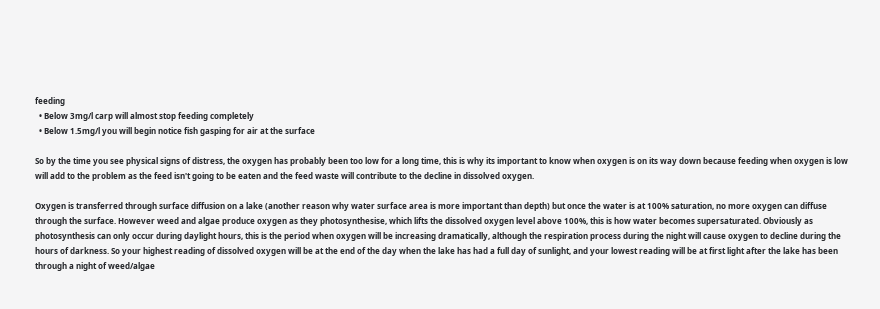feeding
  • Below 3mg/l carp will almost stop feeding completely
  • Below 1.5mg/l you will begin notice fish gasping for air at the surface

So by the time you see physical signs of distress, the oxygen has probably been too low for a long time, this is why its important to know when oxygen is on its way down because feeding when oxygen is low will add to the problem as the feed isn't going to be eaten and the feed waste will contribute to the decline in dissolved oxygen.

Oxygen is transferred through surface diffusion on a lake (another reason why water surface area is more important than depth) but once the water is at 100% saturation, no more oxygen can diffuse through the surface. However weed and algae produce oxygen as they photosynthesise, which lifts the dissolved oxygen level above 100%, this is how water becomes supersaturated. Obviously as photosynthesis can only occur during daylight hours, this is the period when oxygen will be increasing dramatically, although the respiration process during the night will cause oxygen to decline during the hours of darkness. So your highest reading of dissolved oxygen will be at the end of the day when the lake has had a full day of sunlight, and your lowest reading will be at first light after the lake has been through a night of weed/algae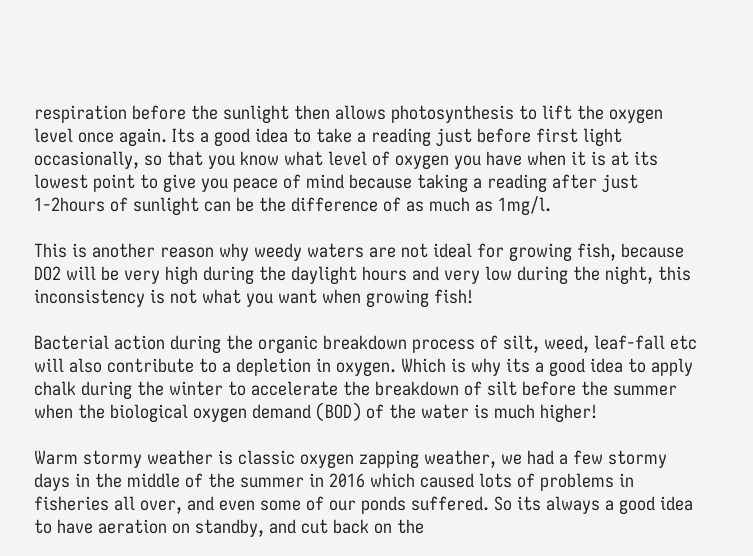respiration before the sunlight then allows photosynthesis to lift the oxygen level once again. Its a good idea to take a reading just before first light occasionally, so that you know what level of oxygen you have when it is at its lowest point to give you peace of mind because taking a reading after just 1-2hours of sunlight can be the difference of as much as 1mg/l.

This is another reason why weedy waters are not ideal for growing fish, because DO2 will be very high during the daylight hours and very low during the night, this inconsistency is not what you want when growing fish!

Bacterial action during the organic breakdown process of silt, weed, leaf-fall etc will also contribute to a depletion in oxygen. Which is why its a good idea to apply chalk during the winter to accelerate the breakdown of silt before the summer when the biological oxygen demand (BOD) of the water is much higher!

Warm stormy weather is classic oxygen zapping weather, we had a few stormy days in the middle of the summer in 2016 which caused lots of problems in fisheries all over, and even some of our ponds suffered. So its always a good idea to have aeration on standby, and cut back on the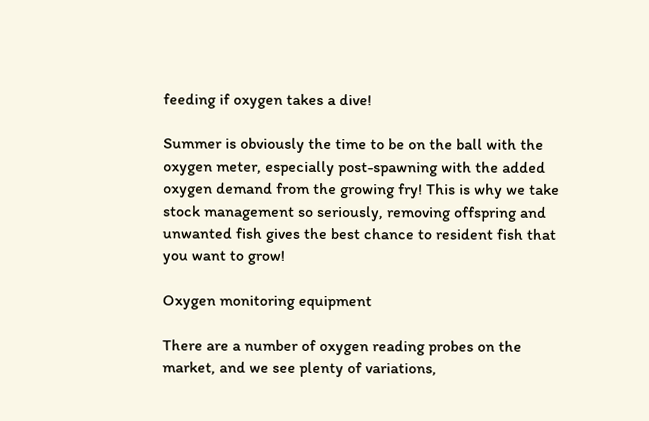feeding if oxygen takes a dive!

Summer is obviously the time to be on the ball with the oxygen meter, especially post-spawning with the added oxygen demand from the growing fry! This is why we take stock management so seriously, removing offspring and unwanted fish gives the best chance to resident fish that you want to grow!

Oxygen monitoring equipment

There are a number of oxygen reading probes on the market, and we see plenty of variations,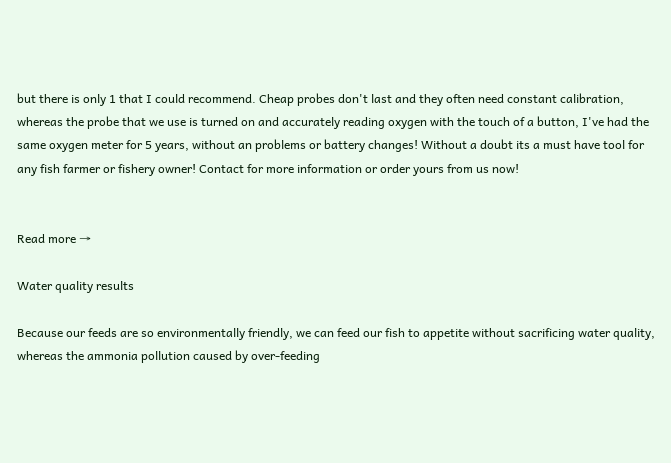but there is only 1 that I could recommend. Cheap probes don't last and they often need constant calibration, whereas the probe that we use is turned on and accurately reading oxygen with the touch of a button, I've had the same oxygen meter for 5 years, without an problems or battery changes! Without a doubt its a must have tool for any fish farmer or fishery owner! Contact for more information or order yours from us now!


Read more →

Water quality results

Because our feeds are so environmentally friendly, we can feed our fish to appetite without sacrificing water quality, whereas the ammonia pollution caused by over-feeding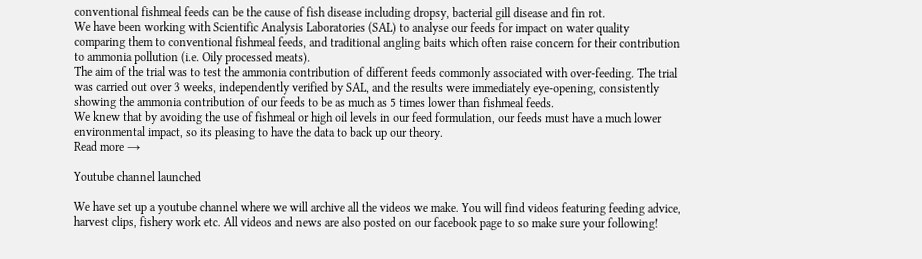conventional fishmeal feeds can be the cause of fish disease including dropsy, bacterial gill disease and fin rot.
We have been working with Scientific Analysis Laboratories (SAL) to analyse our feeds for impact on water quality comparing them to conventional fishmeal feeds, and traditional angling baits which often raise concern for their contribution to ammonia pollution (i.e. Oily processed meats).
The aim of the trial was to test the ammonia contribution of different feeds commonly associated with over-feeding. The trial was carried out over 3 weeks, independently verified by SAL, and the results were immediately eye-opening, consistently showing the ammonia contribution of our feeds to be as much as 5 times lower than fishmeal feeds.
We knew that by avoiding the use of fishmeal or high oil levels in our feed formulation, our feeds must have a much lower environmental impact, so its pleasing to have the data to back up our theory.
Read more →

Youtube channel launched

We have set up a youtube channel where we will archive all the videos we make. You will find videos featuring feeding advice, harvest clips, fishery work etc. All videos and news are also posted on our facebook page to so make sure your following!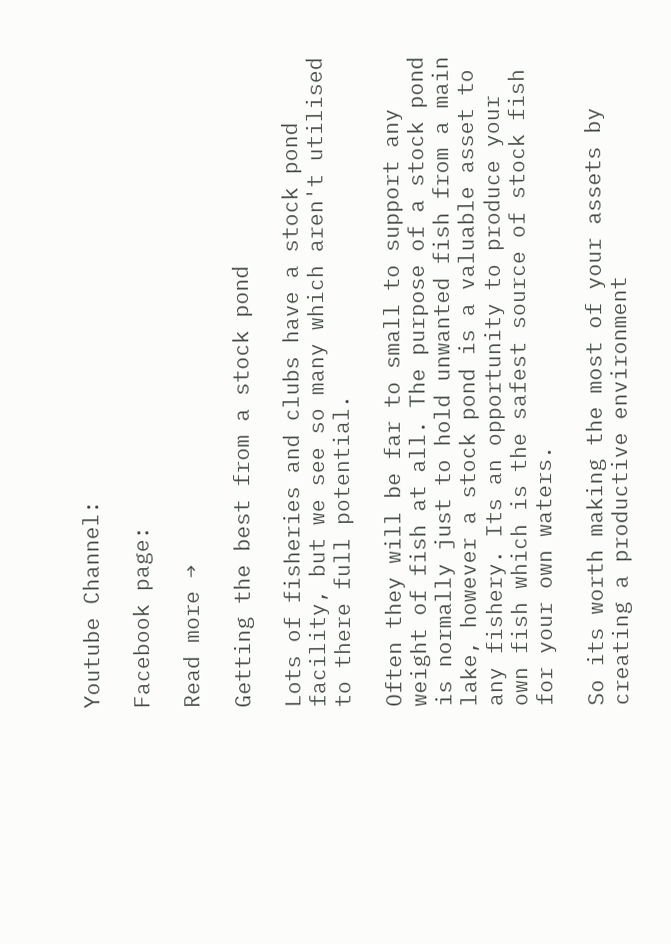Youtube Channel:

Facebook page:

Read more →

Getting the best from a stock pond

Lots of fisheries and clubs have a stock pond facility, but we see so many which aren't utilised to there full potential.

Often they will be far to small to support any weight of fish at all. The purpose of a stock pond is normally just to hold unwanted fish from a main lake, however a stock pond is a valuable asset to any fishery. Its an opportunity to produce your own fish which is the safest source of stock fish for your own waters.

So its worth making the most of your assets by creating a productive environment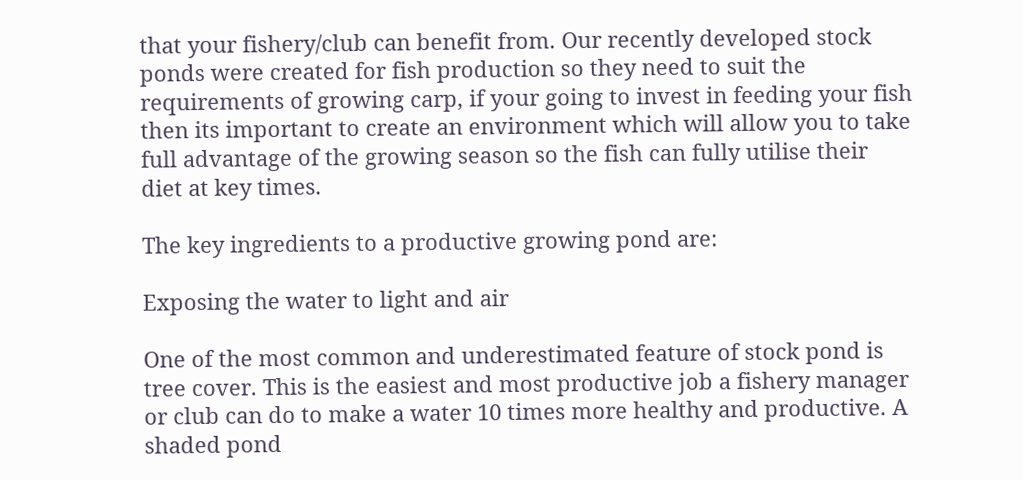that your fishery/club can benefit from. Our recently developed stock ponds were created for fish production so they need to suit the requirements of growing carp, if your going to invest in feeding your fish then its important to create an environment which will allow you to take full advantage of the growing season so the fish can fully utilise their diet at key times.

The key ingredients to a productive growing pond are:

Exposing the water to light and air

One of the most common and underestimated feature of stock pond is tree cover. This is the easiest and most productive job a fishery manager or club can do to make a water 10 times more healthy and productive. A shaded pond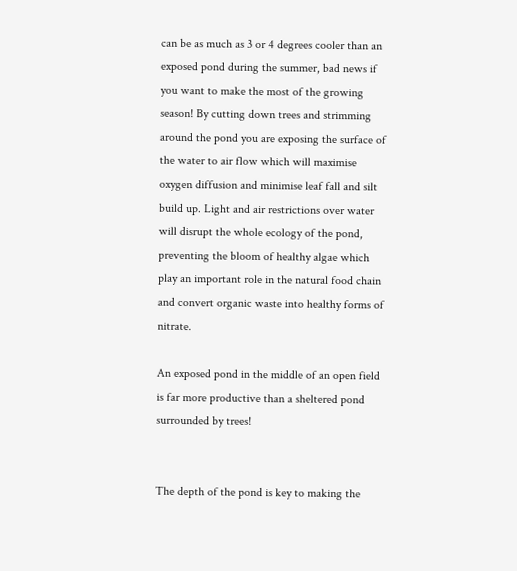can be as much as 3 or 4 degrees cooler than an exposed pond during the summer, bad news if you want to make the most of the growing season! By cutting down trees and strimming around the pond you are exposing the surface of the water to air flow which will maximise oxygen diffusion and minimise leaf fall and silt build up. Light and air restrictions over water will disrupt the whole ecology of the pond, preventing the bloom of healthy algae which play an important role in the natural food chain and convert organic waste into healthy forms of nitrate.

An exposed pond in the middle of an open field is far more productive than a sheltered pond surrounded by trees!


The depth of the pond is key to making the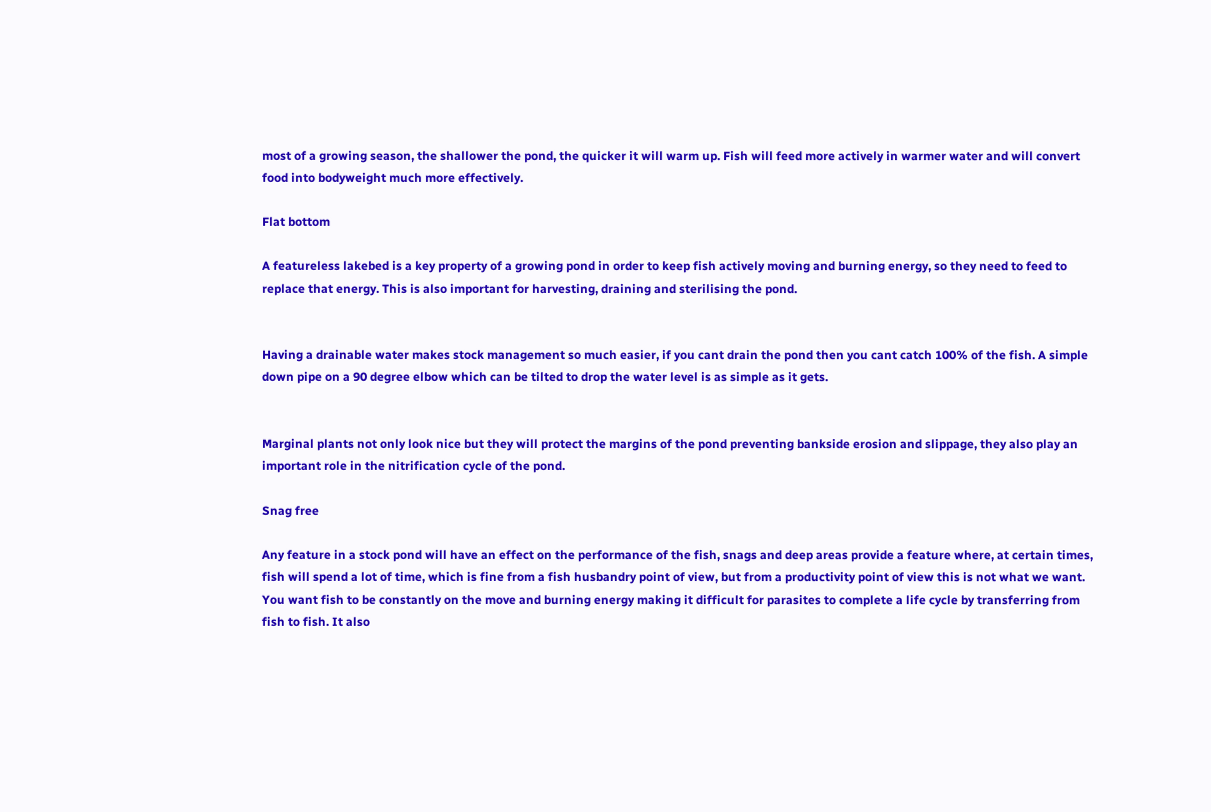most of a growing season, the shallower the pond, the quicker it will warm up. Fish will feed more actively in warmer water and will convert food into bodyweight much more effectively.

Flat bottom

A featureless lakebed is a key property of a growing pond in order to keep fish actively moving and burning energy, so they need to feed to replace that energy. This is also important for harvesting, draining and sterilising the pond.


Having a drainable water makes stock management so much easier, if you cant drain the pond then you cant catch 100% of the fish. A simple down pipe on a 90 degree elbow which can be tilted to drop the water level is as simple as it gets.


Marginal plants not only look nice but they will protect the margins of the pond preventing bankside erosion and slippage, they also play an important role in the nitrification cycle of the pond.

Snag free

Any feature in a stock pond will have an effect on the performance of the fish, snags and deep areas provide a feature where, at certain times, fish will spend a lot of time, which is fine from a fish husbandry point of view, but from a productivity point of view this is not what we want. You want fish to be constantly on the move and burning energy making it difficult for parasites to complete a life cycle by transferring from fish to fish. It also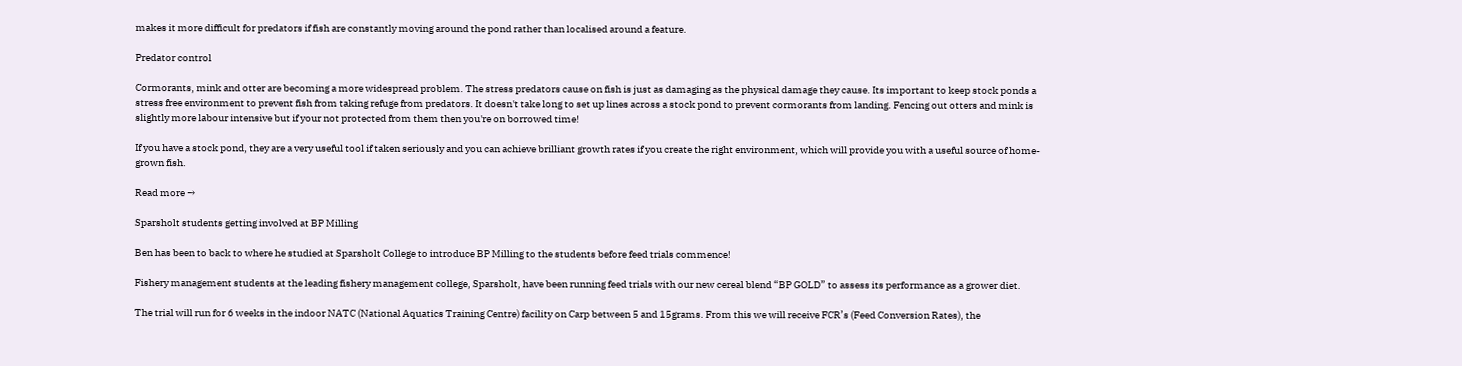makes it more difficult for predators if fish are constantly moving around the pond rather than localised around a feature.

Predator control

Cormorants, mink and otter are becoming a more widespread problem. The stress predators cause on fish is just as damaging as the physical damage they cause. Its important to keep stock ponds a stress free environment to prevent fish from taking refuge from predators. It doesn't take long to set up lines across a stock pond to prevent cormorants from landing. Fencing out otters and mink is slightly more labour intensive but if your not protected from them then you're on borrowed time!

If you have a stock pond, they are a very useful tool if taken seriously and you can achieve brilliant growth rates if you create the right environment, which will provide you with a useful source of home-grown fish.

Read more →

Sparsholt students getting involved at BP Milling

Ben has been to back to where he studied at Sparsholt College to introduce BP Milling to the students before feed trials commence!

Fishery management students at the leading fishery management college, Sparsholt, have been running feed trials with our new cereal blend “BP GOLD” to assess its performance as a grower diet.

The trial will run for 6 weeks in the indoor NATC (National Aquatics Training Centre) facility on Carp between 5 and 15grams. From this we will receive FCR’s (Feed Conversion Rates), the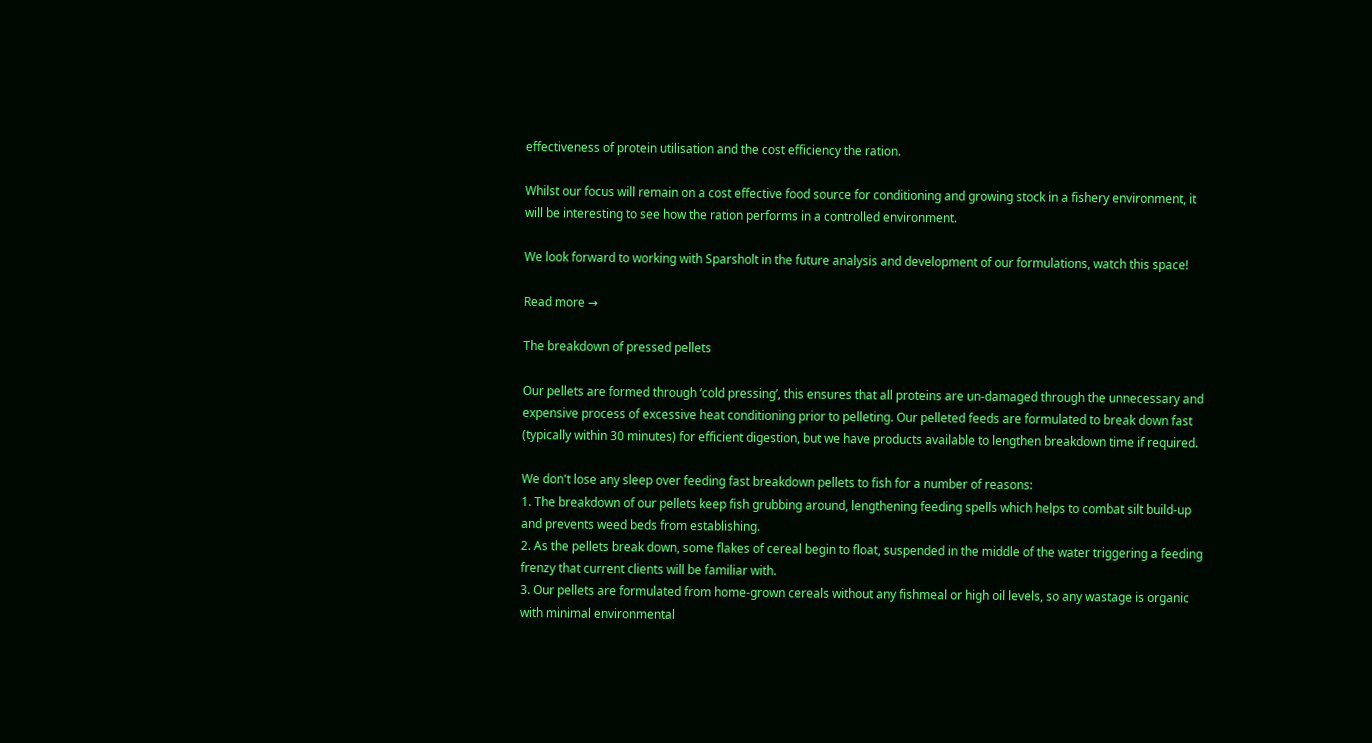effectiveness of protein utilisation and the cost efficiency the ration.

Whilst our focus will remain on a cost effective food source for conditioning and growing stock in a fishery environment, it will be interesting to see how the ration performs in a controlled environment.

We look forward to working with Sparsholt in the future analysis and development of our formulations, watch this space!

Read more →

The breakdown of pressed pellets

Our pellets are formed through ‘cold pressing’, this ensures that all proteins are un-damaged through the unnecessary and expensive process of excessive heat conditioning prior to pelleting. Our pelleted feeds are formulated to break down fast (typically within 30 minutes) for efficient digestion, but we have products available to lengthen breakdown time if required.

We don't lose any sleep over feeding fast breakdown pellets to fish for a number of reasons:
1. The breakdown of our pellets keep fish grubbing around, lengthening feeding spells which helps to combat silt build-up and prevents weed beds from establishing.
2. As the pellets break down, some flakes of cereal begin to float, suspended in the middle of the water triggering a feeding frenzy that current clients will be familiar with.
3. Our pellets are formulated from home-grown cereals without any fishmeal or high oil levels, so any wastage is organic with minimal environmental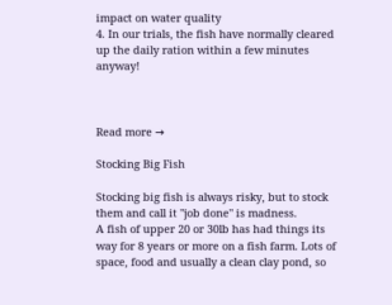impact on water quality
4. In our trials, the fish have normally cleared up the daily ration within a few minutes anyway!



Read more →

Stocking Big Fish

Stocking big fish is always risky, but to stock them and call it "job done" is madness.
A fish of upper 20 or 30lb has had things its way for 8 years or more on a fish farm. Lots of space, food and usually a clean clay pond, so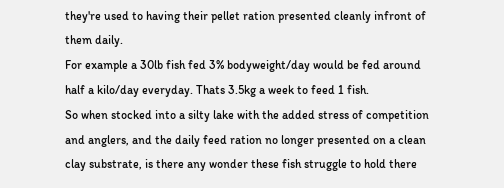they're used to having their pellet ration presented cleanly infront of them daily.
For example a 30lb fish fed 3% bodyweight/day would be fed around half a kilo/day everyday. Thats 3.5kg a week to feed 1 fish.
So when stocked into a silty lake with the added stress of competition and anglers, and the daily feed ration no longer presented on a clean clay substrate, is there any wonder these fish struggle to hold there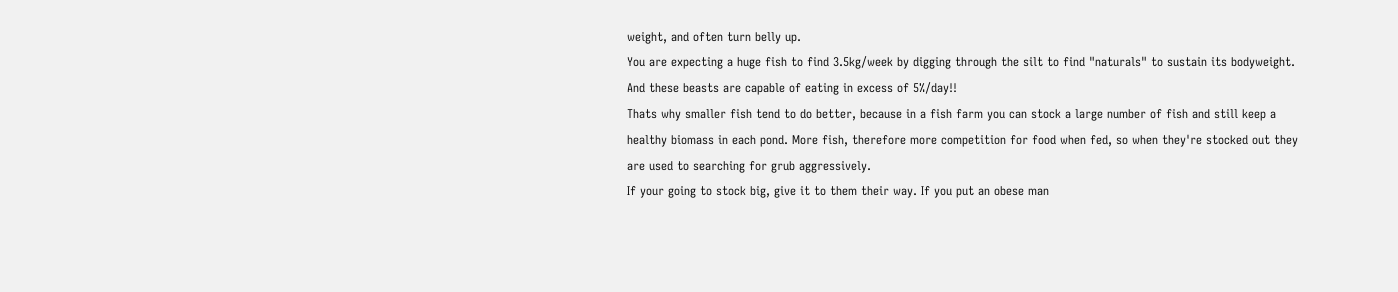weight, and often turn belly up.
You are expecting a huge fish to find 3.5kg/week by digging through the silt to find "naturals" to sustain its bodyweight. And these beasts are capable of eating in excess of 5%/day!!
Thats why smaller fish tend to do better, because in a fish farm you can stock a large number of fish and still keep a healthy biomass in each pond. More fish, therefore more competition for food when fed, so when they're stocked out they are used to searching for grub aggressively.
If your going to stock big, give it to them their way. If you put an obese man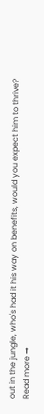out in the jungle, who's had it his way on benefits, would you expect him to thrive?
Read more →